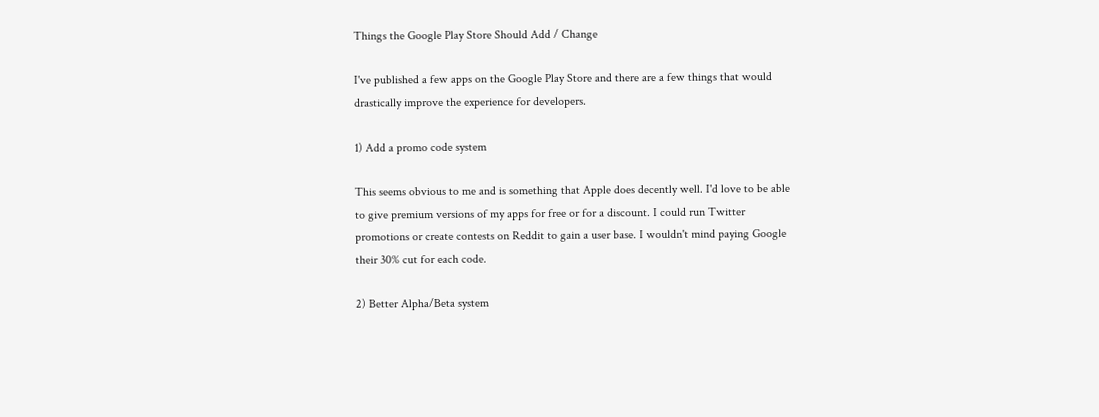Things the Google Play Store Should Add / Change

I've published a few apps on the Google Play Store and there are a few things that would drastically improve the experience for developers.

1) Add a promo code system

This seems obvious to me and is something that Apple does decently well. I'd love to be able to give premium versions of my apps for free or for a discount. I could run Twitter promotions or create contests on Reddit to gain a user base. I wouldn't mind paying Google their 30% cut for each code.

2) Better Alpha/Beta system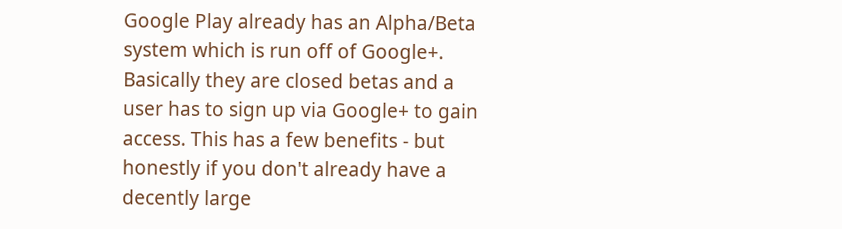Google Play already has an Alpha/Beta system which is run off of Google+. Basically they are closed betas and a user has to sign up via Google+ to gain access. This has a few benefits - but honestly if you don't already have a decently large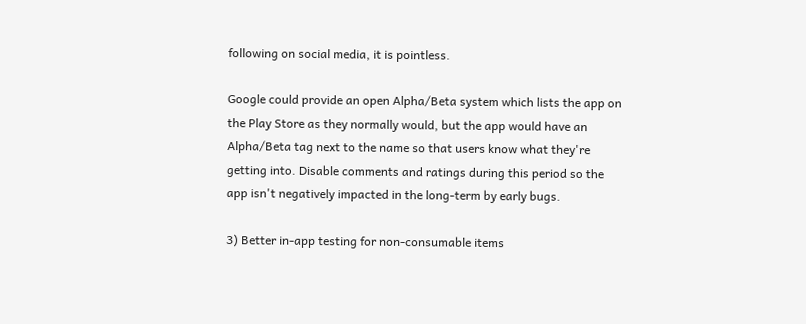following on social media, it is pointless.

Google could provide an open Alpha/Beta system which lists the app on the Play Store as they normally would, but the app would have an Alpha/Beta tag next to the name so that users know what they're getting into. Disable comments and ratings during this period so the app isn't negatively impacted in the long-term by early bugs.

3) Better in-app testing for non-consumable items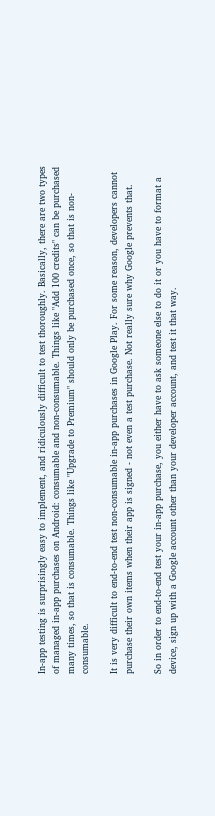In-app testing is surprisingly easy to implement, and ridiculously difficult to test thoroughly. Basically, there are two types of managed in-app purchases on Android: consumable and non-consumable. Things like "Add 100 credits" can be purchased many times, so that is consumable. Things like "Upgrade to Premium" should only be purchased once, so that is non-consumable.

It is very difficult to end-to-end test non-consumable in-app purchases in Google Play. For some reason, developers cannot purchase their own items when their app is signed - not even a test purchase. Not really sure why Google prevents that.

So in order to end-to-end test your in-app purchase, you either have to ask someone else to do it or you have to format a device, sign up with a Google account other than your developer account, and test it that way.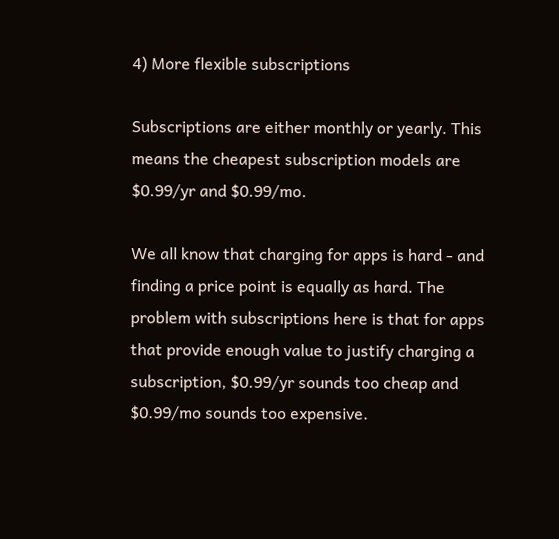4) More flexible subscriptions

Subscriptions are either monthly or yearly. This means the cheapest subscription models are $0.99/yr and $0.99/mo.

We all know that charging for apps is hard - and finding a price point is equally as hard. The problem with subscriptions here is that for apps that provide enough value to justify charging a subscription, $0.99/yr sounds too cheap and $0.99/mo sounds too expensive.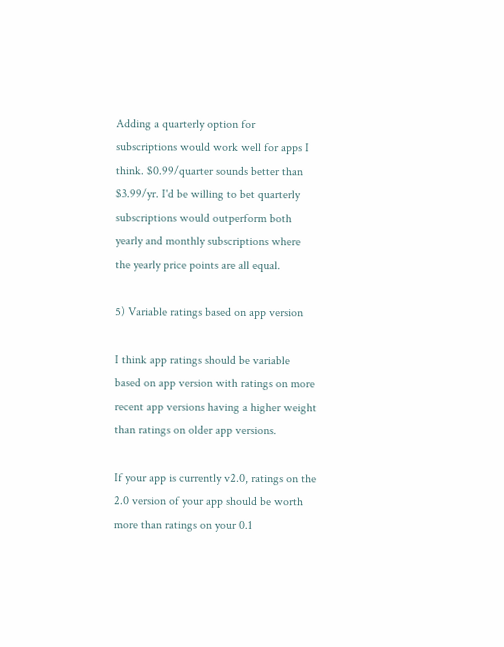Adding a quarterly option for subscriptions would work well for apps I think. $0.99/quarter sounds better than $3.99/yr. I'd be willing to bet quarterly subscriptions would outperform both yearly and monthly subscriptions where the yearly price points are all equal.

5) Variable ratings based on app version

I think app ratings should be variable based on app version with ratings on more recent app versions having a higher weight than ratings on older app versions.

If your app is currently v2.0, ratings on the 2.0 version of your app should be worth more than ratings on your 0.1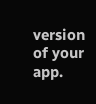version of your app.